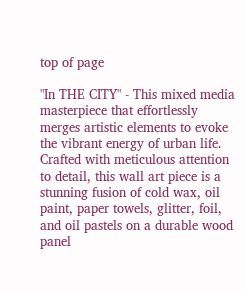top of page

"In THE CITY" - This mixed media masterpiece that effortlessly merges artistic elements to evoke the vibrant energy of urban life. Crafted with meticulous attention to detail, this wall art piece is a stunning fusion of cold wax, oil paint, paper towels, glitter, foil, and oil pastels on a durable wood panel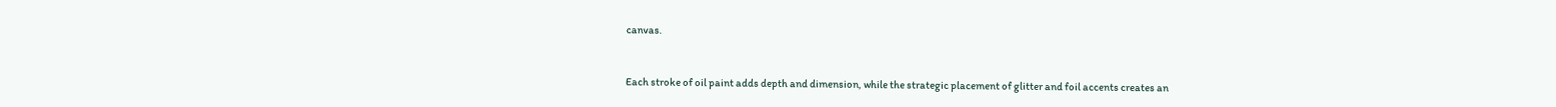canvas.


Each stroke of oil paint adds depth and dimension, while the strategic placement of glitter and foil accents creates an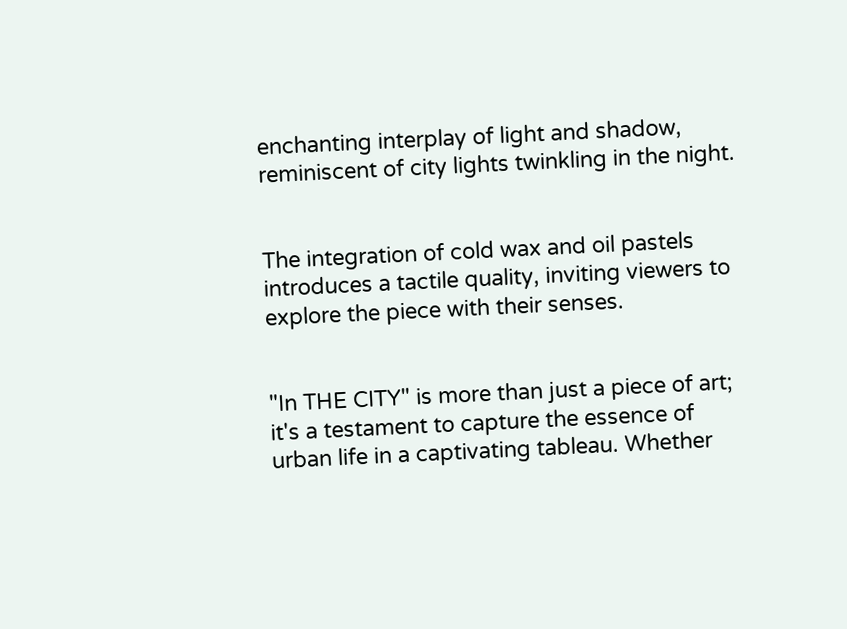enchanting interplay of light and shadow, reminiscent of city lights twinkling in the night.


The integration of cold wax and oil pastels introduces a tactile quality, inviting viewers to explore the piece with their senses.


"In THE CITY" is more than just a piece of art; it's a testament to capture the essence of urban life in a captivating tableau. Whether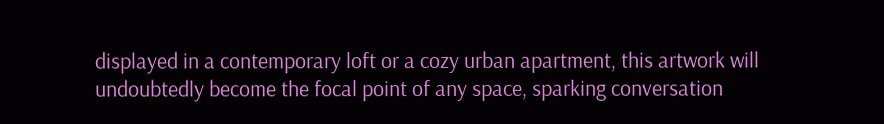displayed in a contemporary loft or a cozy urban apartment, this artwork will undoubtedly become the focal point of any space, sparking conversation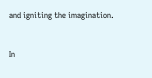and igniting the imagination.


In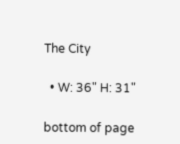The City

  • W: 36" H: 31"

bottom of page